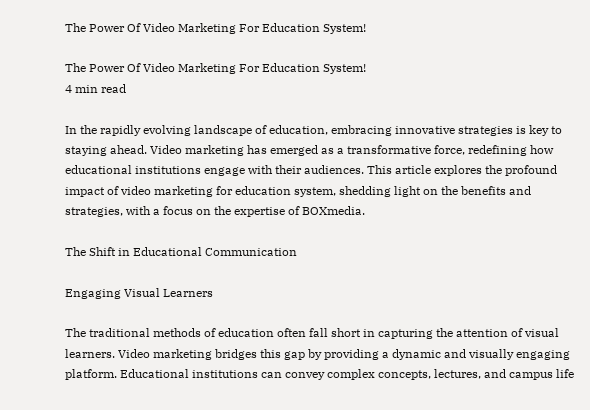The Power Of Video Marketing For Education System!

The Power Of Video Marketing For Education System!
4 min read

In the rapidly evolving landscape of education, embracing innovative strategies is key to staying ahead. Video marketing has emerged as a transformative force, redefining how educational institutions engage with their audiences. This article explores the profound impact of video marketing for education system, shedding light on the benefits and strategies, with a focus on the expertise of BOXmedia.

The Shift in Educational Communication

Engaging Visual Learners

The traditional methods of education often fall short in capturing the attention of visual learners. Video marketing bridges this gap by providing a dynamic and visually engaging platform. Educational institutions can convey complex concepts, lectures, and campus life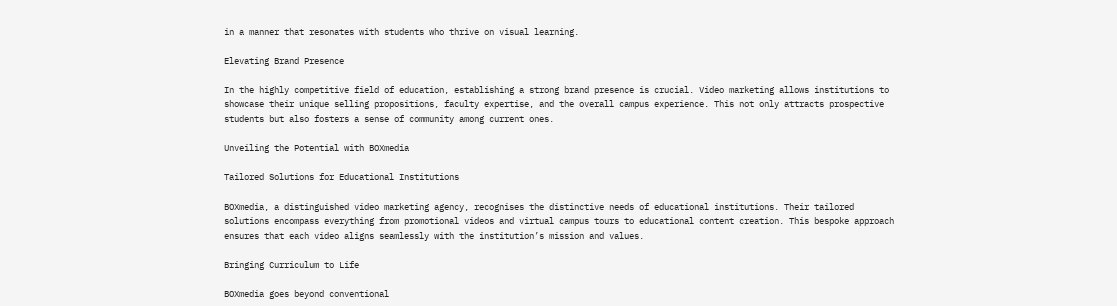in a manner that resonates with students who thrive on visual learning.

Elevating Brand Presence

In the highly competitive field of education, establishing a strong brand presence is crucial. Video marketing allows institutions to showcase their unique selling propositions, faculty expertise, and the overall campus experience. This not only attracts prospective students but also fosters a sense of community among current ones.

Unveiling the Potential with BOXmedia

Tailored Solutions for Educational Institutions

BOXmedia, a distinguished video marketing agency, recognises the distinctive needs of educational institutions. Their tailored solutions encompass everything from promotional videos and virtual campus tours to educational content creation. This bespoke approach ensures that each video aligns seamlessly with the institution’s mission and values.

Bringing Curriculum to Life

BOXmedia goes beyond conventional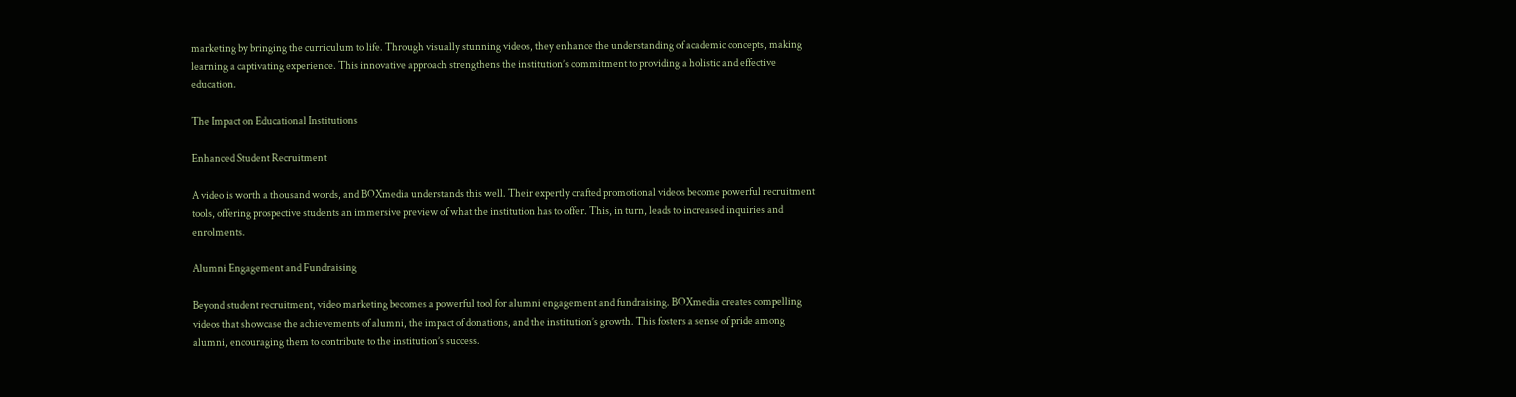marketing by bringing the curriculum to life. Through visually stunning videos, they enhance the understanding of academic concepts, making learning a captivating experience. This innovative approach strengthens the institution’s commitment to providing a holistic and effective education.

The Impact on Educational Institutions

Enhanced Student Recruitment

A video is worth a thousand words, and BOXmedia understands this well. Their expertly crafted promotional videos become powerful recruitment tools, offering prospective students an immersive preview of what the institution has to offer. This, in turn, leads to increased inquiries and enrolments.

Alumni Engagement and Fundraising

Beyond student recruitment, video marketing becomes a powerful tool for alumni engagement and fundraising. BOXmedia creates compelling videos that showcase the achievements of alumni, the impact of donations, and the institution’s growth. This fosters a sense of pride among alumni, encouraging them to contribute to the institution’s success.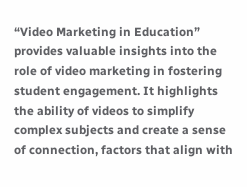“Video Marketing in Education” provides valuable insights into the role of video marketing in fostering student engagement. It highlights the ability of videos to simplify complex subjects and create a sense of connection, factors that align with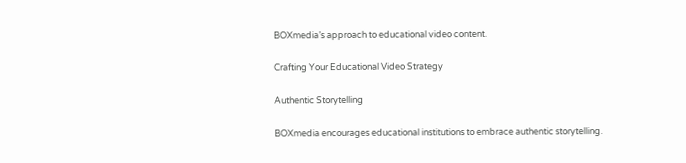BOXmedia’s approach to educational video content.

Crafting Your Educational Video Strategy

Authentic Storytelling

BOXmedia encourages educational institutions to embrace authentic storytelling.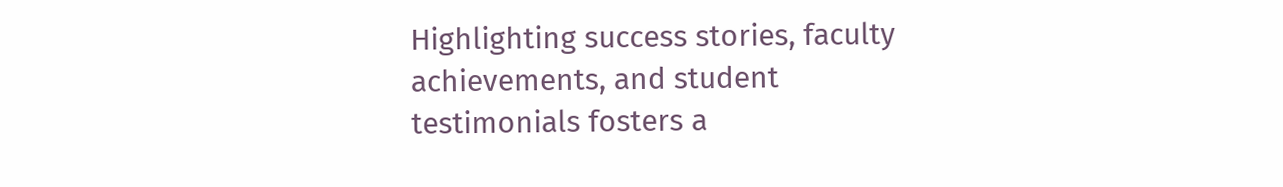Highlighting success stories, faculty achievements, and student testimonials fosters a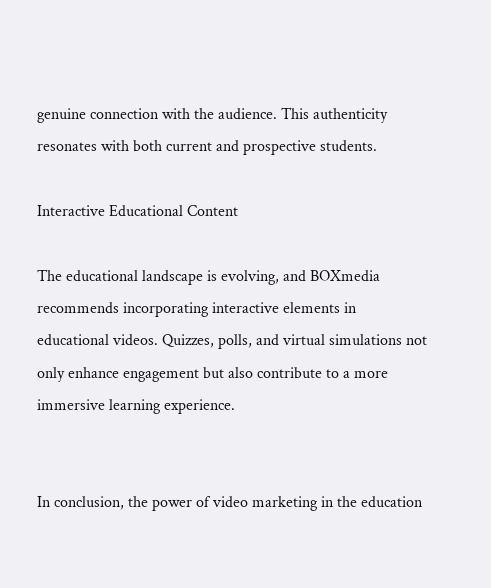genuine connection with the audience. This authenticity resonates with both current and prospective students.

Interactive Educational Content

The educational landscape is evolving, and BOXmedia recommends incorporating interactive elements in educational videos. Quizzes, polls, and virtual simulations not only enhance engagement but also contribute to a more immersive learning experience.


In conclusion, the power of video marketing in the education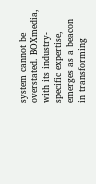system cannot be overstated. BOXmedia, with its industry-specific expertise, emerges as a beacon in transforming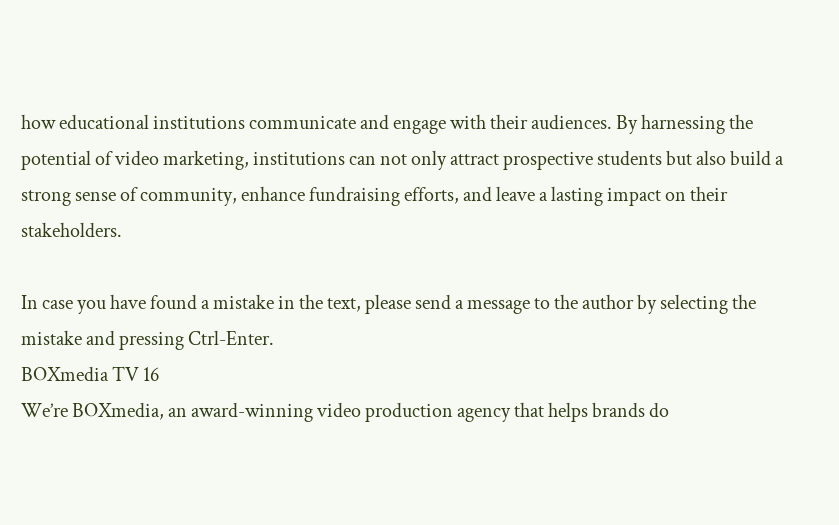how educational institutions communicate and engage with their audiences. By harnessing the potential of video marketing, institutions can not only attract prospective students but also build a strong sense of community, enhance fundraising efforts, and leave a lasting impact on their stakeholders.

In case you have found a mistake in the text, please send a message to the author by selecting the mistake and pressing Ctrl-Enter.
BOXmedia TV 16
We’re BOXmedia, an award-winning video production agency that helps brands do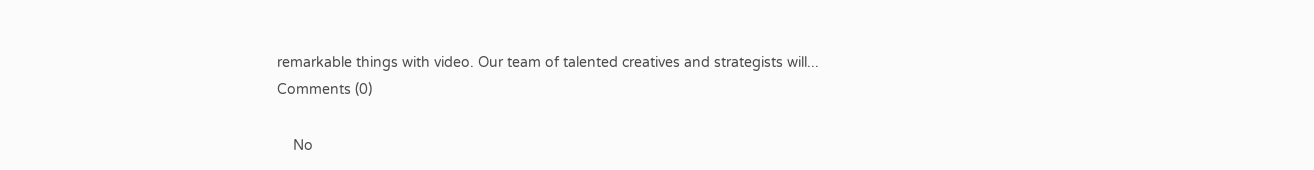remarkable things with video. Our team of talented creatives and strategists will...
Comments (0)

    No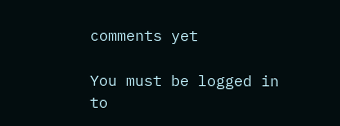comments yet

You must be logged in to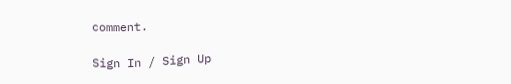comment.

Sign In / Sign Up